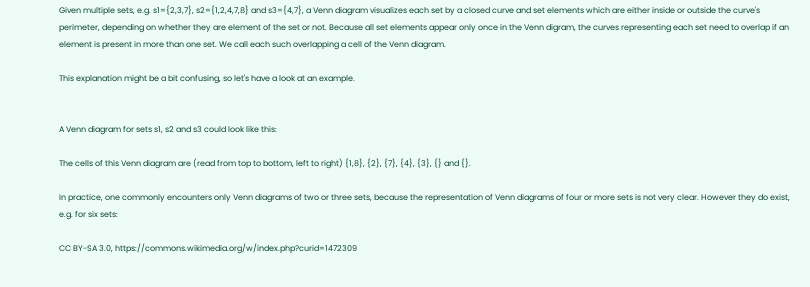Given multiple sets, e.g. s1={2,3,7}, s2={1,2,4,7,8} and s3={4,7}, a Venn diagram visualizes each set by a closed curve and set elements which are either inside or outside the curve's perimeter, depending on whether they are element of the set or not. Because all set elements appear only once in the Venn digram, the curves representing each set need to overlap if an element is present in more than one set. We call each such overlapping a cell of the Venn diagram.

This explanation might be a bit confusing, so let's have a look at an example.


A Venn diagram for sets s1, s2 and s3 could look like this:

The cells of this Venn diagram are (read from top to bottom, left to right) {1,8}, {2}, {7}, {4}, {3}, {} and {}.

In practice, one commonly encounters only Venn diagrams of two or three sets, because the representation of Venn diagrams of four or more sets is not very clear. However they do exist, e.g. for six sets:

CC BY-SA 3.0, https://commons.wikimedia.org/w/index.php?curid=1472309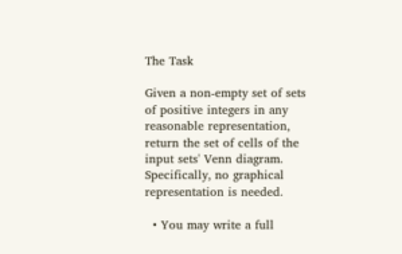The Task

Given a non-empty set of sets of positive integers in any reasonable representation, return the set of cells of the input sets' Venn diagram. Specifically, no graphical representation is needed.

  • You may write a full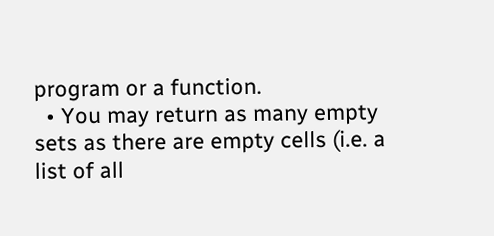program or a function.
  • You may return as many empty sets as there are empty cells (i.e. a list of all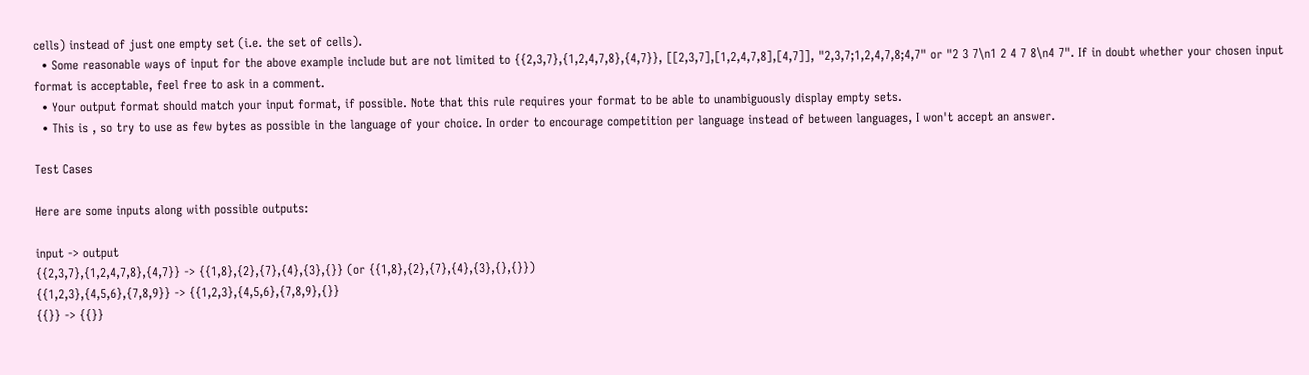cells) instead of just one empty set (i.e. the set of cells).
  • Some reasonable ways of input for the above example include but are not limited to {{2,3,7},{1,2,4,7,8},{4,7}}, [[2,3,7],[1,2,4,7,8],[4,7]], "2,3,7;1,2,4,7,8;4,7" or "2 3 7\n1 2 4 7 8\n4 7". If in doubt whether your chosen input format is acceptable, feel free to ask in a comment.
  • Your output format should match your input format, if possible. Note that this rule requires your format to be able to unambiguously display empty sets.
  • This is , so try to use as few bytes as possible in the language of your choice. In order to encourage competition per language instead of between languages, I won't accept an answer.

Test Cases

Here are some inputs along with possible outputs:

input -> output
{{2,3,7},{1,2,4,7,8},{4,7}} -> {{1,8},{2},{7},{4},{3},{}} (or {{1,8},{2},{7},{4},{3},{},{}})
{{1,2,3},{4,5,6},{7,8,9}} -> {{1,2,3},{4,5,6},{7,8,9},{}}
{{}} -> {{}}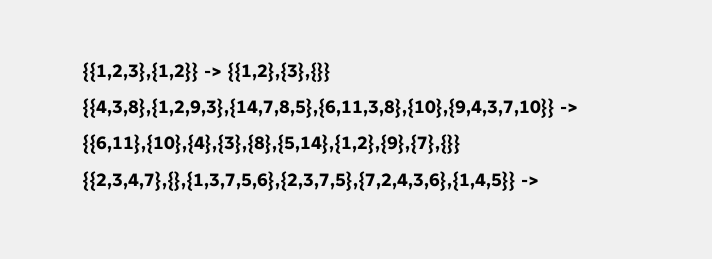{{1,2,3},{1,2}} -> {{1,2},{3},{}}
{{4,3,8},{1,2,9,3},{14,7,8,5},{6,11,3,8},{10},{9,4,3,7,10}} -> {{6,11},{10},{4},{3},{8},{5,14},{1,2},{9},{7},{}}
{{2,3,4,7},{},{1,3,7,5,6},{2,3,7,5},{7,2,4,3,6},{1,4,5}} ->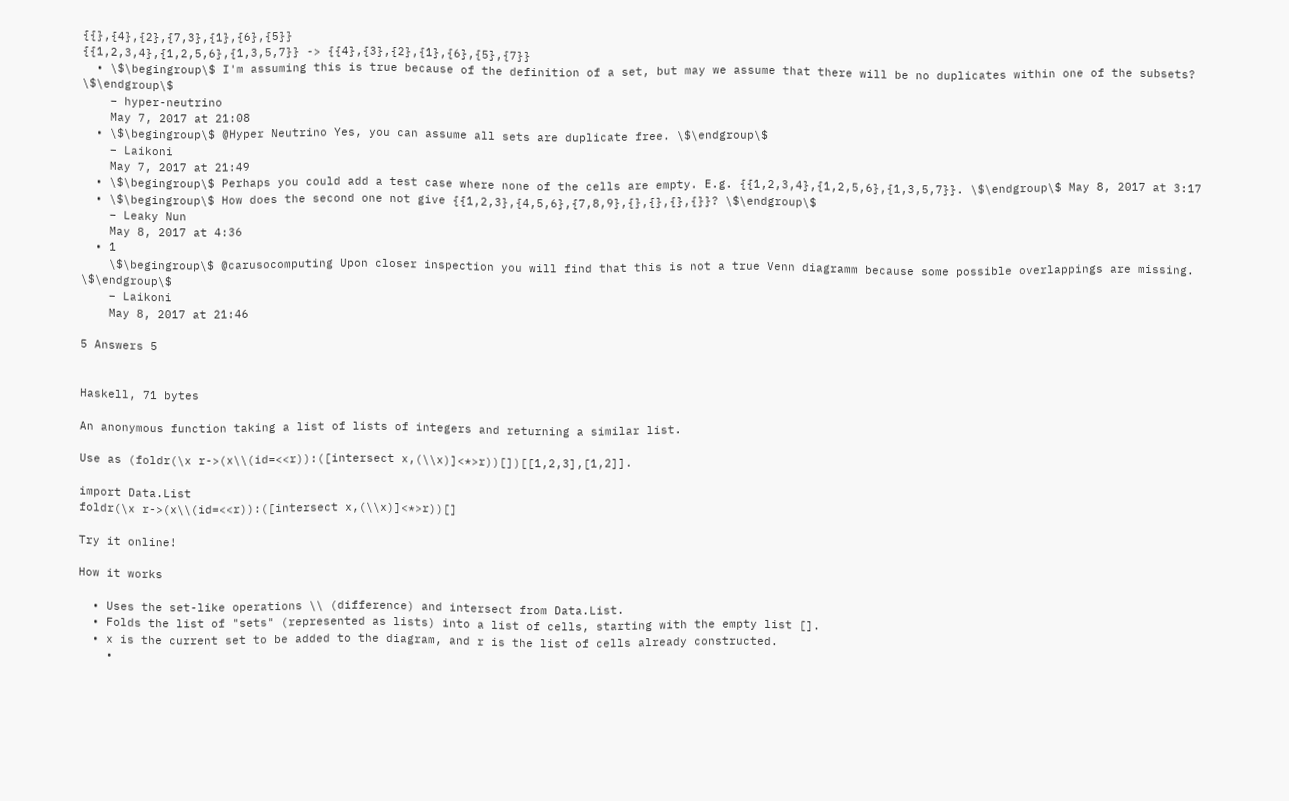{{},{4},{2},{7,3},{1},{6},{5}}
{{1,2,3,4},{1,2,5,6},{1,3,5,7}} -> {{4},{3},{2},{1},{6},{5},{7}}
  • \$\begingroup\$ I'm assuming this is true because of the definition of a set, but may we assume that there will be no duplicates within one of the subsets? \$\endgroup\$
    – hyper-neutrino
    May 7, 2017 at 21:08
  • \$\begingroup\$ @Hyper Neutrino Yes, you can assume all sets are duplicate free. \$\endgroup\$
    – Laikoni
    May 7, 2017 at 21:49
  • \$\begingroup\$ Perhaps you could add a test case where none of the cells are empty. E.g. {{1,2,3,4},{1,2,5,6},{1,3,5,7}}. \$\endgroup\$ May 8, 2017 at 3:17
  • \$\begingroup\$ How does the second one not give {{1,2,3},{4,5,6},{7,8,9},{},{},{},{}}? \$\endgroup\$
    – Leaky Nun
    May 8, 2017 at 4:36
  • 1
    \$\begingroup\$ @carusocomputing Upon closer inspection you will find that this is not a true Venn diagramm because some possible overlappings are missing. \$\endgroup\$
    – Laikoni
    May 8, 2017 at 21:46

5 Answers 5


Haskell, 71 bytes

An anonymous function taking a list of lists of integers and returning a similar list.

Use as (foldr(\x r->(x\\(id=<<r)):([intersect x,(\\x)]<*>r))[])[[1,2,3],[1,2]].

import Data.List
foldr(\x r->(x\\(id=<<r)):([intersect x,(\\x)]<*>r))[]

Try it online!

How it works

  • Uses the set-like operations \\ (difference) and intersect from Data.List.
  • Folds the list of "sets" (represented as lists) into a list of cells, starting with the empty list [].
  • x is the current set to be added to the diagram, and r is the list of cells already constructed.
    •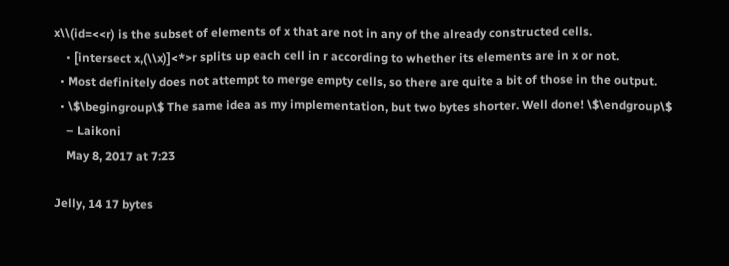x\\(id=<<r) is the subset of elements of x that are not in any of the already constructed cells.
    • [intersect x,(\\x)]<*>r splits up each cell in r according to whether its elements are in x or not.
  • Most definitely does not attempt to merge empty cells, so there are quite a bit of those in the output.
  • \$\begingroup\$ The same idea as my implementation, but two bytes shorter. Well done! \$\endgroup\$
    – Laikoni
    May 8, 2017 at 7:23

Jelly, 14 17 bytes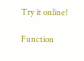Try it online!

Function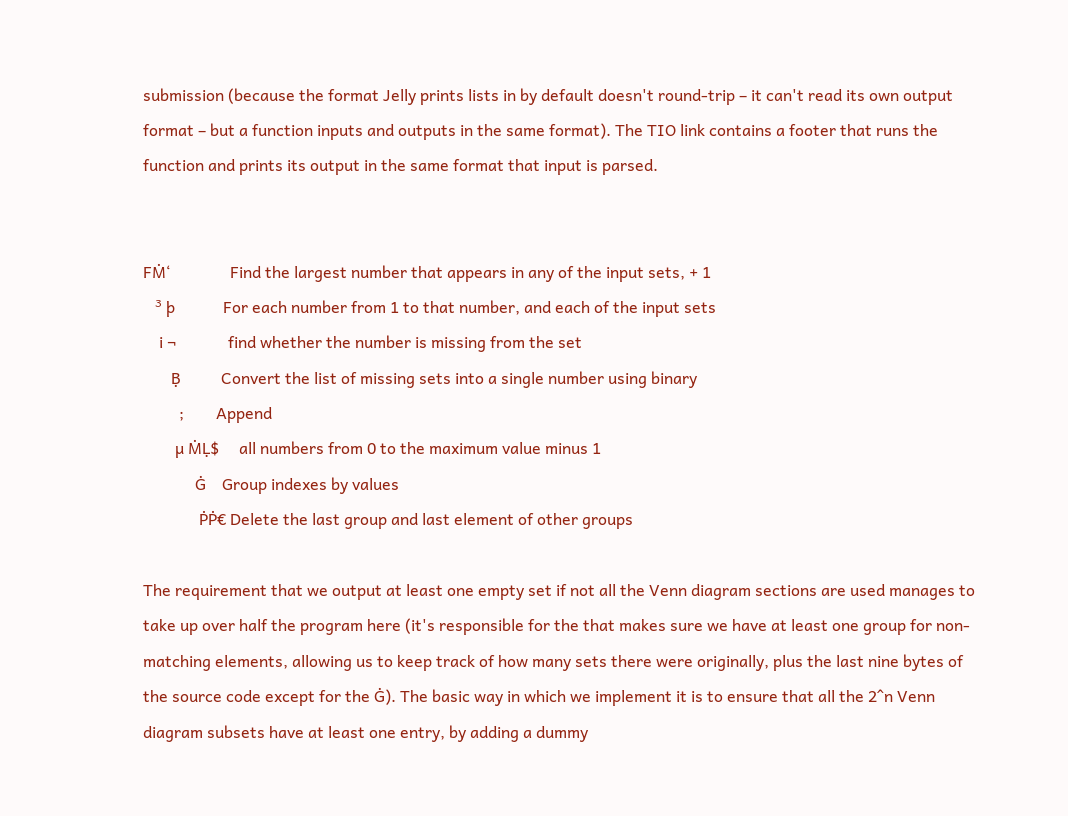submission (because the format Jelly prints lists in by default doesn't round-trip – it can't read its own output format – but a function inputs and outputs in the same format). The TIO link contains a footer that runs the function and prints its output in the same format that input is parsed.


FṀ‘               Find the largest number that appears in any of the input sets, + 1
   ³ þ            For each number from 1 to that number, and each of the input sets
    i ¬             find whether the number is missing from the set
       Ḅ          Convert the list of missing sets into a single number using binary
         ;        Append
        µ ṀḶ$     all numbers from 0 to the maximum value minus 1
             Ġ    Group indexes by values
              ṖṖ€ Delete the last group and last element of other groups

The requirement that we output at least one empty set if not all the Venn diagram sections are used manages to take up over half the program here (it's responsible for the that makes sure we have at least one group for non-matching elements, allowing us to keep track of how many sets there were originally, plus the last nine bytes of the source code except for the Ġ). The basic way in which we implement it is to ensure that all the 2^n Venn diagram subsets have at least one entry, by adding a dummy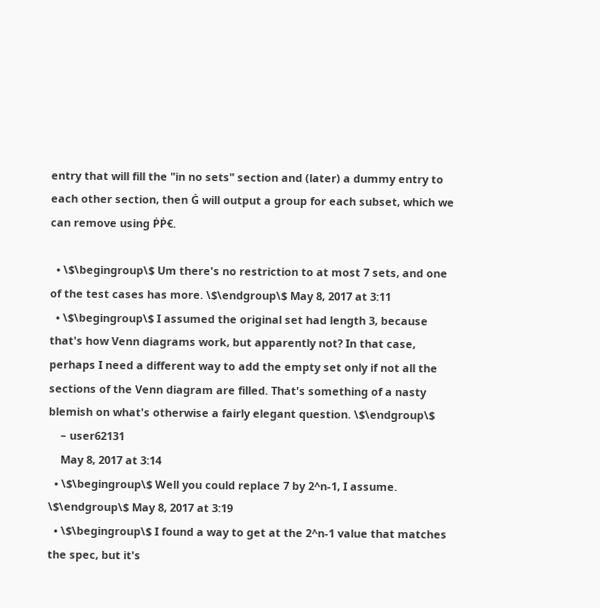entry that will fill the "in no sets" section and (later) a dummy entry to each other section, then Ġ will output a group for each subset, which we can remove using ṖṖ€.

  • \$\begingroup\$ Um there's no restriction to at most 7 sets, and one of the test cases has more. \$\endgroup\$ May 8, 2017 at 3:11
  • \$\begingroup\$ I assumed the original set had length 3, because that's how Venn diagrams work, but apparently not? In that case, perhaps I need a different way to add the empty set only if not all the sections of the Venn diagram are filled. That's something of a nasty blemish on what's otherwise a fairly elegant question. \$\endgroup\$
    – user62131
    May 8, 2017 at 3:14
  • \$\begingroup\$ Well you could replace 7 by 2^n-1, I assume. \$\endgroup\$ May 8, 2017 at 3:19
  • \$\begingroup\$ I found a way to get at the 2^n-1 value that matches the spec, but it's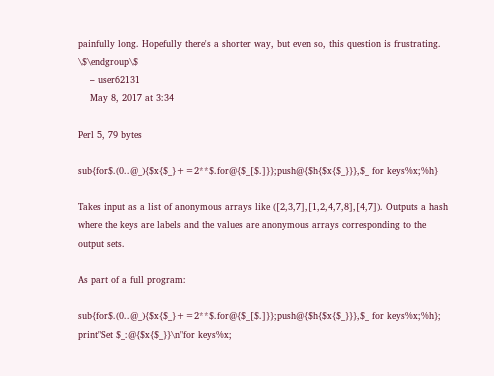painfully long. Hopefully there's a shorter way, but even so, this question is frustrating. \$\endgroup\$
    – user62131
    May 8, 2017 at 3:34

Perl 5, 79 bytes

sub{for$.(0..@_){$x{$_}+=2**$.for@{$_[$.]}};push@{$h{$x{$_}}},$_ for keys%x;%h}

Takes input as a list of anonymous arrays like ([2,3,7],[1,2,4,7,8],[4,7]). Outputs a hash where the keys are labels and the values are anonymous arrays corresponding to the output sets.

As part of a full program:

sub{for$.(0..@_){$x{$_}+=2**$.for@{$_[$.]}};push@{$h{$x{$_}}},$_ for keys%x;%h};
print"Set $_:@{$x{$_}}\n"for keys%x;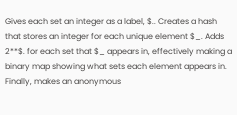Gives each set an integer as a label, $.. Creates a hash that stores an integer for each unique element $_. Adds 2**$. for each set that $_ appears in, effectively making a binary map showing what sets each element appears in. Finally, makes an anonymous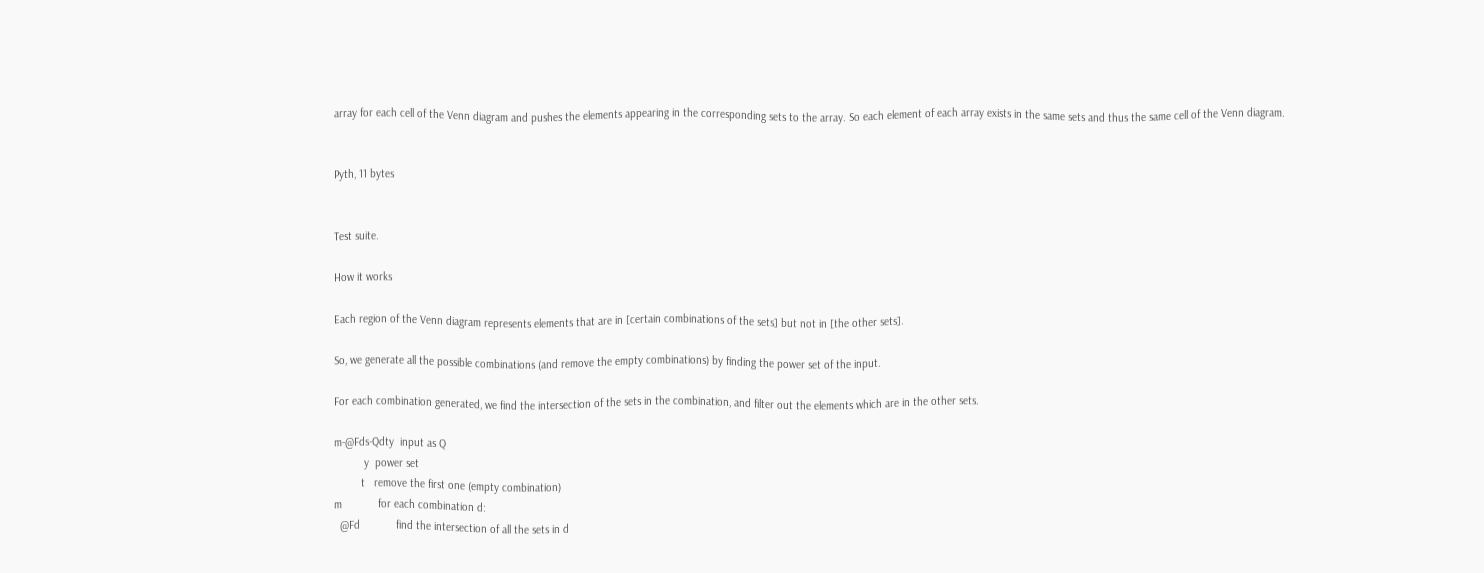array for each cell of the Venn diagram and pushes the elements appearing in the corresponding sets to the array. So each element of each array exists in the same sets and thus the same cell of the Venn diagram.


Pyth, 11 bytes


Test suite.

How it works

Each region of the Venn diagram represents elements that are in [certain combinations of the sets] but not in [the other sets].

So, we generate all the possible combinations (and remove the empty combinations) by finding the power set of the input.

For each combination generated, we find the intersection of the sets in the combination, and filter out the elements which are in the other sets.

m-@Fds-Qdty  input as Q
          y  power set
         t   remove the first one (empty combination)
m            for each combination d:
  @Fd            find the intersection of all the sets in d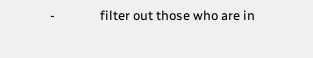-               filter out those who are in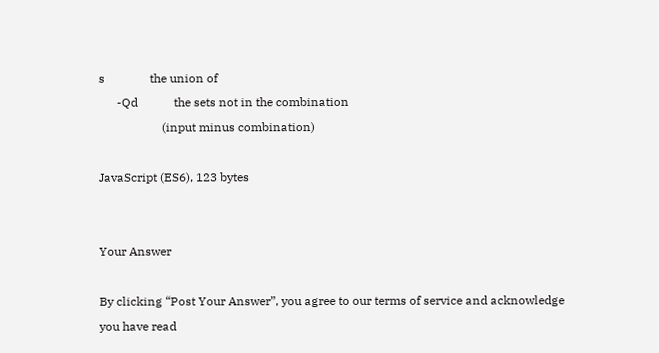s               the union of
      -Qd            the sets not in the combination
                     (input minus combination)

JavaScript (ES6), 123 bytes


Your Answer

By clicking “Post Your Answer”, you agree to our terms of service and acknowledge you have read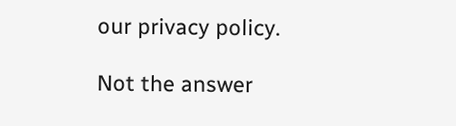our privacy policy.

Not the answer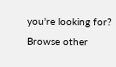you're looking for? Browse other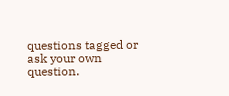questions tagged or ask your own question.